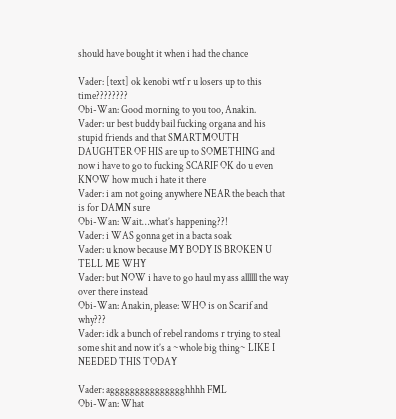should have bought it when i had the chance

Vader: [text] ok kenobi wtf r u losers up to this time????????
Obi-Wan: Good morning to you too, Anakin.
Vader: ur best buddy bail fucking organa and his stupid friends and that SMARTMOUTH DAUGHTER OF HIS are up to SOMETHING and now i have to go to fucking SCARIF OK do u even KNOW how much i hate it there
Vader: i am not going anywhere NEAR the beach that is for DAMN sure
Obi-Wan: Wait…what’s happening??!
Vader: i WAS gonna get in a bacta soak
Vader: u know because MY BODY IS BROKEN U TELL ME WHY
Vader: but NOW i have to go haul my ass allllll the way over there instead
Obi-Wan: Anakin, please: WHO is on Scarif and why???
Vader: idk a bunch of rebel randoms r trying to steal some shit and now it’s a ~whole big thing~ LIKE I NEEDED THIS TODAY

Vader: aggggggggggggggghhhh FML
Obi-Wan: What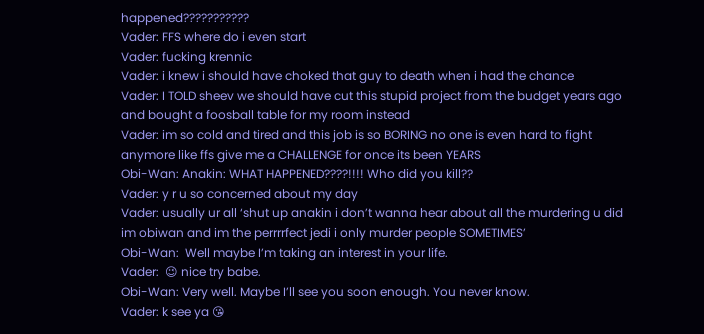happened???????????
Vader: FFS where do i even start
Vader: fucking krennic
Vader: i knew i should have choked that guy to death when i had the chance
Vader: I TOLD sheev we should have cut this stupid project from the budget years ago and bought a foosball table for my room instead
Vader: im so cold and tired and this job is so BORING no one is even hard to fight anymore like ffs give me a CHALLENGE for once its been YEARS
Obi-Wan: Anakin: WHAT HAPPENED????!!!! Who did you kill??
Vader: y r u so concerned about my day
Vader: usually ur all ‘shut up anakin i don’t wanna hear about all the murdering u did im obiwan and im the perrrrfect jedi i only murder people SOMETIMES’
Obi-Wan:  Well maybe I’m taking an interest in your life.
Vader:  😉 nice try babe.
Obi-Wan: Very well. Maybe I’ll see you soon enough. You never know.
Vader: k see ya 😘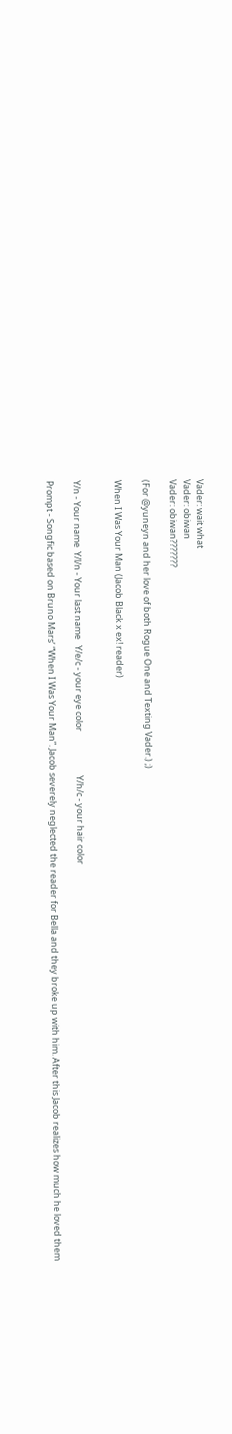Vader: wait what
Vader: obiwan
Vader: obiwan???????

(For @yuneyn and her love of both Rogue One and Texting Vader.) ;)

When I Was Your Man (Jacob Black x ex! reader)


Y/n - Your name  Y/l/n - Your last name   Y/e/c - your eye color                      Y/h/c - your hair color

Prompt - Songfic based on Bruno Mars’ “When I Was Your Man”. Jacob severely neglected the reader for Bella and they broke up with him. After this Jacob realizes how much he loved them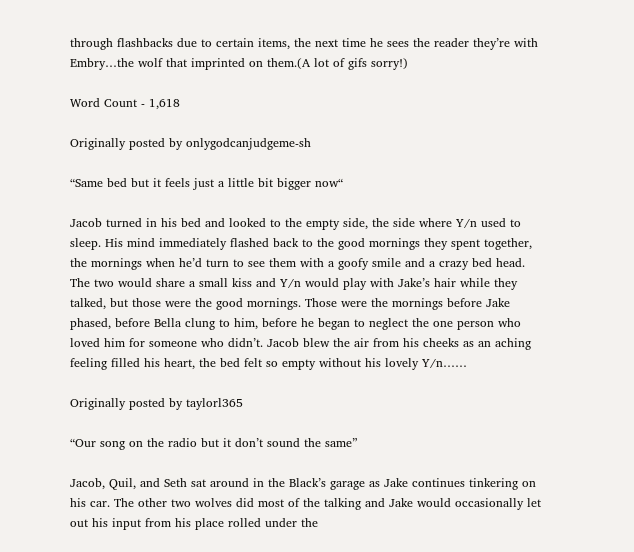through flashbacks due to certain items, the next time he sees the reader they’re with Embry…the wolf that imprinted on them.(A lot of gifs sorry!)

Word Count - 1,618

Originally posted by onlygodcanjudgeme-sh

“Same bed but it feels just a little bit bigger now“

Jacob turned in his bed and looked to the empty side, the side where Y/n used to sleep. His mind immediately flashed back to the good mornings they spent together, the mornings when he’d turn to see them with a goofy smile and a crazy bed head. The two would share a small kiss and Y/n would play with Jake’s hair while they talked, but those were the good mornings. Those were the mornings before Jake phased, before Bella clung to him, before he began to neglect the one person who loved him for someone who didn’t. Jacob blew the air from his cheeks as an aching feeling filled his heart, the bed felt so empty without his lovely Y/n……

Originally posted by taylorl365

“Our song on the radio but it don’t sound the same”

Jacob, Quil, and Seth sat around in the Black’s garage as Jake continues tinkering on his car. The other two wolves did most of the talking and Jake would occasionally let out his input from his place rolled under the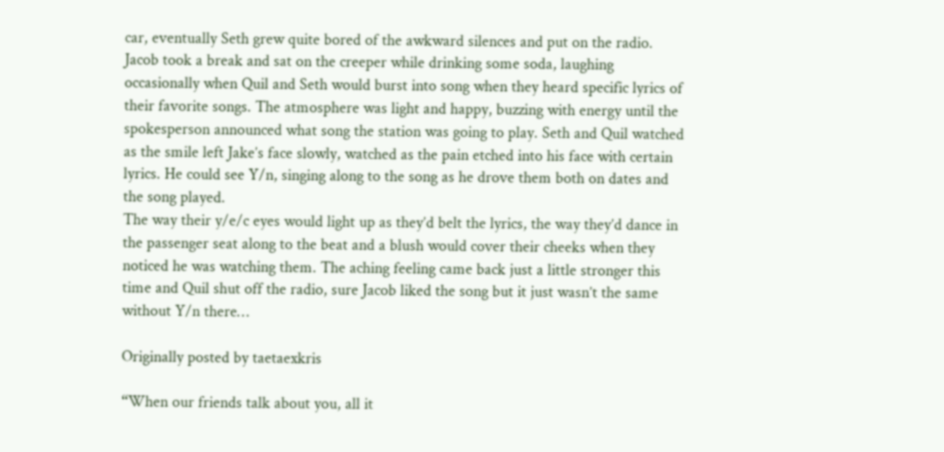car, eventually Seth grew quite bored of the awkward silences and put on the radio. Jacob took a break and sat on the creeper while drinking some soda, laughing occasionally when Quil and Seth would burst into song when they heard specific lyrics of their favorite songs. The atmosphere was light and happy, buzzing with energy until the spokesperson announced what song the station was going to play. Seth and Quil watched as the smile left Jake’s face slowly, watched as the pain etched into his face with certain lyrics. He could see Y/n, singing along to the song as he drove them both on dates and the song played.
The way their y/e/c eyes would light up as they’d belt the lyrics, the way they’d dance in the passenger seat along to the beat and a blush would cover their cheeks when they noticed he was watching them. The aching feeling came back just a little stronger this time and Quil shut off the radio, sure Jacob liked the song but it just wasn’t the same without Y/n there…

Originally posted by taetaexkris

“When our friends talk about you, all it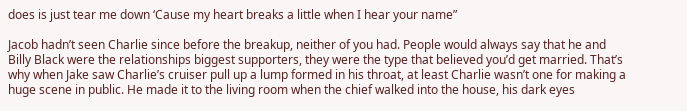does is just tear me down ‘Cause my heart breaks a little when I hear your name”

Jacob hadn’t seen Charlie since before the breakup, neither of you had. People would always say that he and Billy Black were the relationships biggest supporters, they were the type that believed you’d get married. That’s why when Jake saw Charlie’s cruiser pull up a lump formed in his throat, at least Charlie wasn’t one for making a huge scene in public. He made it to the living room when the chief walked into the house, his dark eyes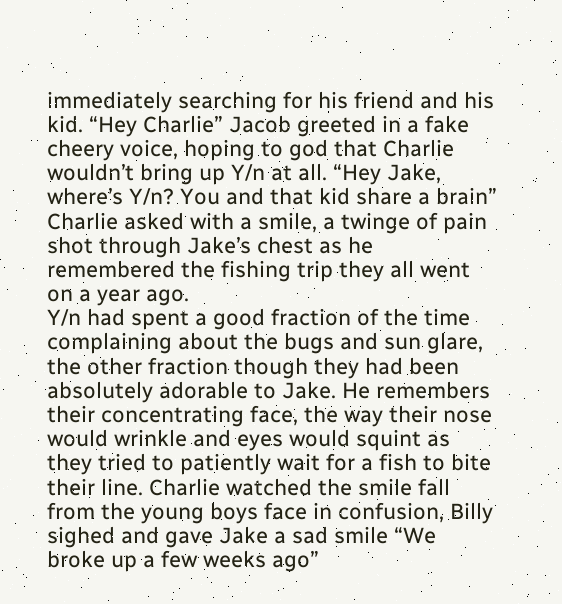immediately searching for his friend and his kid. “Hey Charlie” Jacob greeted in a fake cheery voice, hoping to god that Charlie wouldn’t bring up Y/n at all. “Hey Jake, where’s Y/n? You and that kid share a brain” Charlie asked with a smile, a twinge of pain shot through Jake’s chest as he remembered the fishing trip they all went on a year ago.
Y/n had spent a good fraction of the time complaining about the bugs and sun glare, the other fraction though they had been absolutely adorable to Jake. He remembers their concentrating face, the way their nose would wrinkle and eyes would squint as they tried to patiently wait for a fish to bite their line. Charlie watched the smile fall from the young boys face in confusion, Billy sighed and gave Jake a sad smile “We broke up a few weeks ago”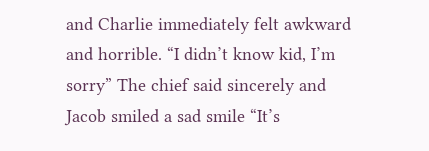and Charlie immediately felt awkward and horrible. “I didn’t know kid, I’m sorry” The chief said sincerely and Jacob smiled a sad smile “It’s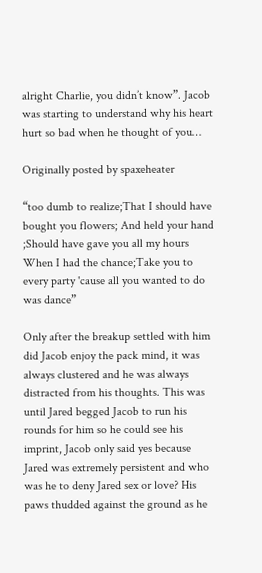alright Charlie, you didn’t know”. Jacob was starting to understand why his heart hurt so bad when he thought of you…

Originally posted by spaxeheater

“too dumb to realize;That I should have bought you flowers; And held your hand
;Should have gave you all my hours When I had the chance;Take you to every party 'cause all you wanted to do was dance”

Only after the breakup settled with him did Jacob enjoy the pack mind, it was always clustered and he was always distracted from his thoughts. This was until Jared begged Jacob to run his rounds for him so he could see his imprint, Jacob only said yes because Jared was extremely persistent and who was he to deny Jared sex or love? His paws thudded against the ground as he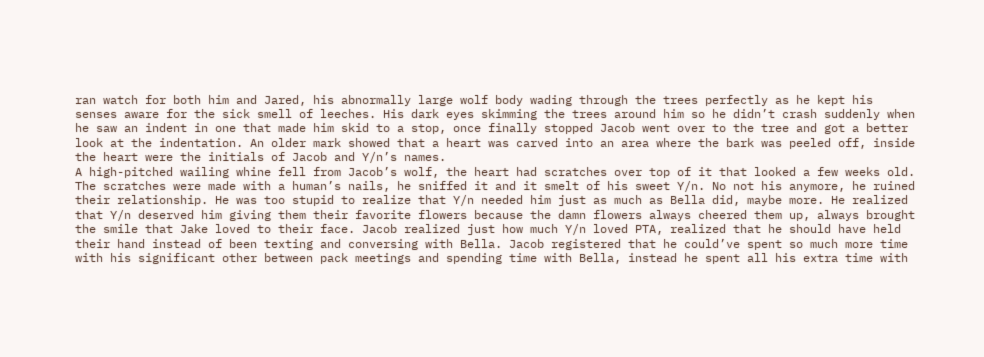ran watch for both him and Jared, his abnormally large wolf body wading through the trees perfectly as he kept his senses aware for the sick smell of leeches. His dark eyes skimming the trees around him so he didn’t crash suddenly when he saw an indent in one that made him skid to a stop, once finally stopped Jacob went over to the tree and got a better look at the indentation. An older mark showed that a heart was carved into an area where the bark was peeled off, inside the heart were the initials of Jacob and Y/n’s names.
A high-pitched wailing whine fell from Jacob’s wolf, the heart had scratches over top of it that looked a few weeks old. The scratches were made with a human’s nails, he sniffed it and it smelt of his sweet Y/n. No not his anymore, he ruined their relationship. He was too stupid to realize that Y/n needed him just as much as Bella did, maybe more. He realized that Y/n deserved him giving them their favorite flowers because the damn flowers always cheered them up, always brought the smile that Jake loved to their face. Jacob realized just how much Y/n loved PTA, realized that he should have held their hand instead of been texting and conversing with Bella. Jacob registered that he could’ve spent so much more time with his significant other between pack meetings and spending time with Bella, instead he spent all his extra time with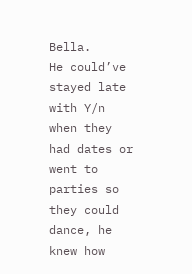Bella.
He could’ve stayed late with Y/n when they had dates or went to parties so they could dance, he knew how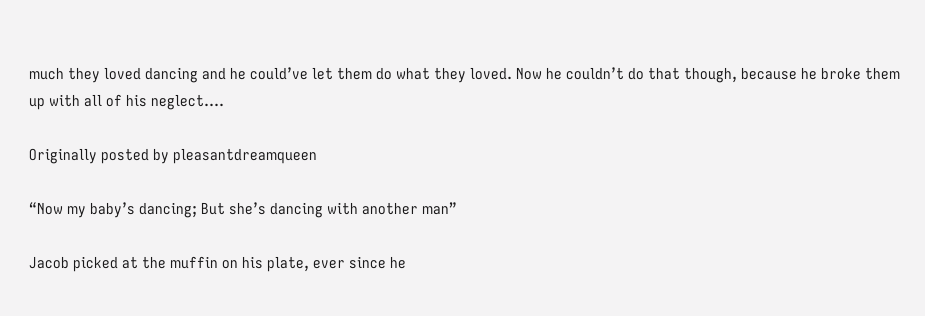much they loved dancing and he could’ve let them do what they loved. Now he couldn’t do that though, because he broke them up with all of his neglect….

Originally posted by pleasantdreamqueen

“Now my baby’s dancing; But she’s dancing with another man”

Jacob picked at the muffin on his plate, ever since he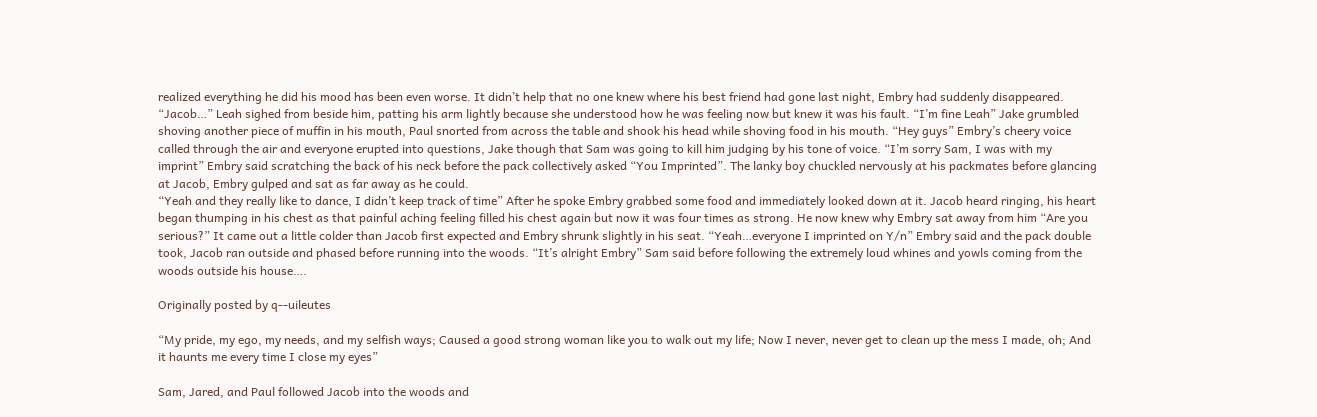realized everything he did his mood has been even worse. It didn’t help that no one knew where his best friend had gone last night, Embry had suddenly disappeared. “Jacob…” Leah sighed from beside him, patting his arm lightly because she understood how he was feeling now but knew it was his fault. “I’m fine Leah” Jake grumbled shoving another piece of muffin in his mouth, Paul snorted from across the table and shook his head while shoving food in his mouth. “Hey guys” Embry’s cheery voice called through the air and everyone erupted into questions, Jake though that Sam was going to kill him judging by his tone of voice. “I’m sorry Sam, I was with my imprint” Embry said scratching the back of his neck before the pack collectively asked “You Imprinted”. The lanky boy chuckled nervously at his packmates before glancing at Jacob, Embry gulped and sat as far away as he could.
“Yeah and they really like to dance, I didn’t keep track of time” After he spoke Embry grabbed some food and immediately looked down at it. Jacob heard ringing, his heart began thumping in his chest as that painful aching feeling filled his chest again but now it was four times as strong. He now knew why Embry sat away from him “Are you serious?” It came out a little colder than Jacob first expected and Embry shrunk slightly in his seat. “Yeah…everyone I imprinted on Y/n” Embry said and the pack double took, Jacob ran outside and phased before running into the woods. “It’s alright Embry” Sam said before following the extremely loud whines and yowls coming from the woods outside his house….

Originally posted by q--uileutes

“My pride, my ego, my needs, and my selfish ways; Caused a good strong woman like you to walk out my life; Now I never, never get to clean up the mess I made, oh; And it haunts me every time I close my eyes”

Sam, Jared, and Paul followed Jacob into the woods and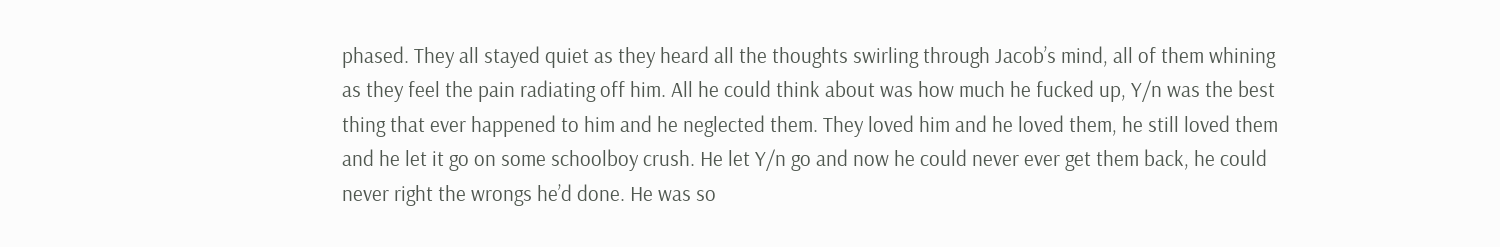phased. They all stayed quiet as they heard all the thoughts swirling through Jacob’s mind, all of them whining as they feel the pain radiating off him. All he could think about was how much he fucked up, Y/n was the best thing that ever happened to him and he neglected them. They loved him and he loved them, he still loved them and he let it go on some schoolboy crush. He let Y/n go and now he could never ever get them back, he could never right the wrongs he’d done. He was so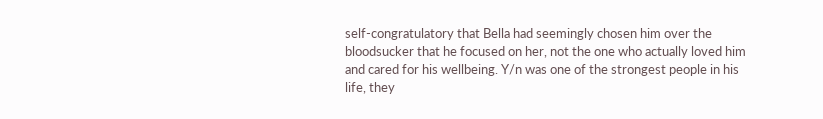self-congratulatory that Bella had seemingly chosen him over the bloodsucker that he focused on her, not the one who actually loved him and cared for his wellbeing. Y/n was one of the strongest people in his life, they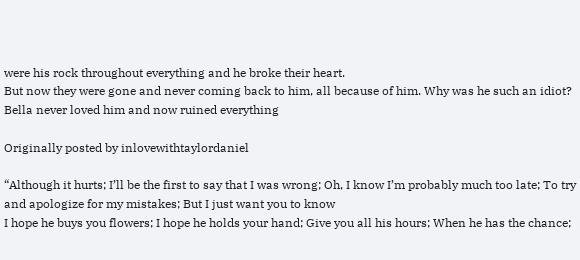were his rock throughout everything and he broke their heart.
But now they were gone and never coming back to him, all because of him. Why was he such an idiot? Bella never loved him and now ruined everything

Originally posted by inlovewithtaylordaniel

“Although it hurts; I’ll be the first to say that I was wrong; Oh, I know I’m probably much too late; To try and apologize for my mistakes; But I just want you to know
I hope he buys you flowers; I hope he holds your hand; Give you all his hours; When he has the chance;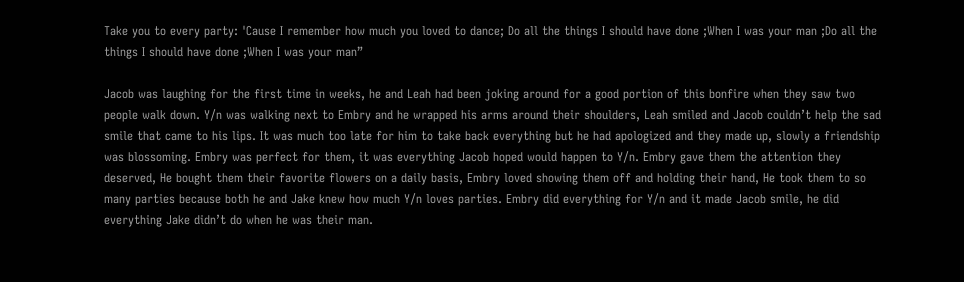Take you to every party: 'Cause I remember how much you loved to dance; Do all the things I should have done ;When I was your man ;Do all the things I should have done ;When I was your man”

Jacob was laughing for the first time in weeks, he and Leah had been joking around for a good portion of this bonfire when they saw two people walk down. Y/n was walking next to Embry and he wrapped his arms around their shoulders, Leah smiled and Jacob couldn’t help the sad smile that came to his lips. It was much too late for him to take back everything but he had apologized and they made up, slowly a friendship was blossoming. Embry was perfect for them, it was everything Jacob hoped would happen to Y/n. Embry gave them the attention they deserved, He bought them their favorite flowers on a daily basis, Embry loved showing them off and holding their hand, He took them to so many parties because both he and Jake knew how much Y/n loves parties. Embry did everything for Y/n and it made Jacob smile, he did everything Jake didn’t do when he was their man.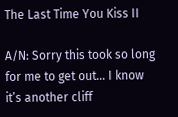The Last Time You Kiss II

A/N: Sorry this took so long for me to get out… I know it’s another cliff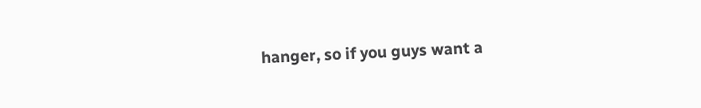hanger, so if you guys want a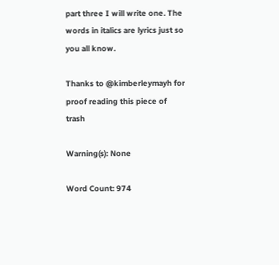part three I will write one. The words in italics are lyrics just so you all know.

Thanks to @kimberleymayh for proof reading this piece of trash

Warning(s): None

Word Count: 974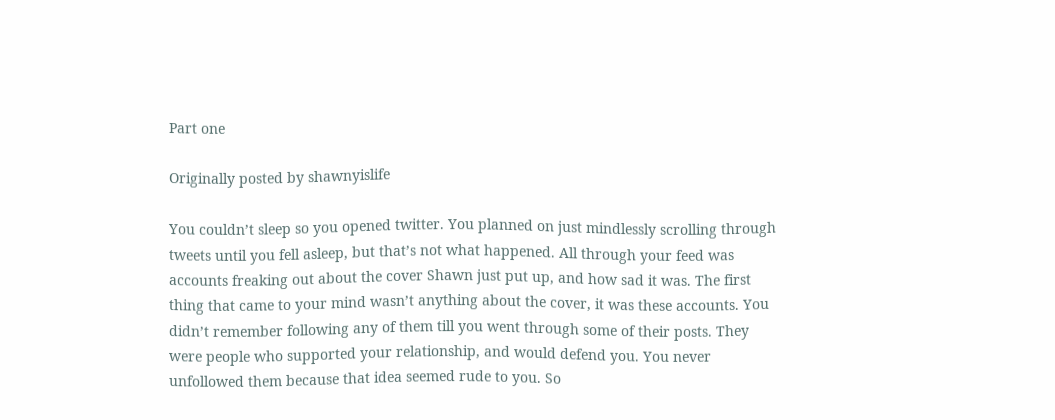Part one

Originally posted by shawnyislife

You couldn’t sleep so you opened twitter. You planned on just mindlessly scrolling through tweets until you fell asleep, but that’s not what happened. All through your feed was accounts freaking out about the cover Shawn just put up, and how sad it was. The first thing that came to your mind wasn’t anything about the cover, it was these accounts. You didn’t remember following any of them till you went through some of their posts. They were people who supported your relationship, and would defend you. You never unfollowed them because that idea seemed rude to you. So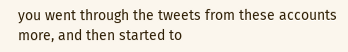you went through the tweets from these accounts more, and then started to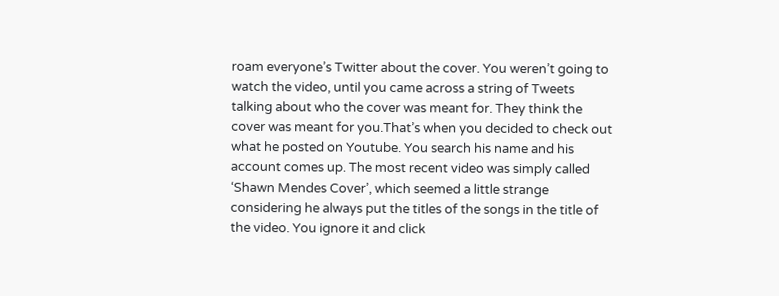roam everyone’s Twitter about the cover. You weren’t going to watch the video, until you came across a string of Tweets talking about who the cover was meant for. They think the cover was meant for you.That’s when you decided to check out what he posted on Youtube. You search his name and his account comes up. The most recent video was simply called ‘Shawn Mendes Cover’, which seemed a little strange considering he always put the titles of the songs in the title of the video. You ignore it and click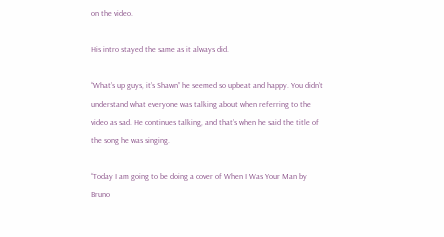on the video.

His intro stayed the same as it always did.

“What’s up guys, it’s Shawn” he seemed so upbeat and happy. You didn’t understand what everyone was talking about when referring to the video as sad. He continues talking, and that’s when he said the title of the song he was singing.

“Today I am going to be doing a cover of When I Was Your Man by Bruno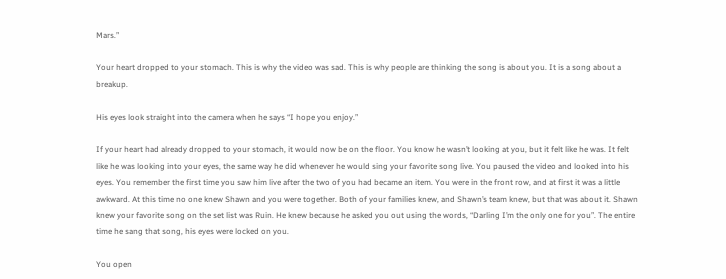Mars.”

Your heart dropped to your stomach. This is why the video was sad. This is why people are thinking the song is about you. It is a song about a breakup.

His eyes look straight into the camera when he says “I hope you enjoy.”

If your heart had already dropped to your stomach, it would now be on the floor. You know he wasn’t looking at you, but it felt like he was. It felt like he was looking into your eyes, the same way he did whenever he would sing your favorite song live. You paused the video and looked into his eyes. You remember the first time you saw him live after the two of you had became an item. You were in the front row, and at first it was a little awkward. At this time no one knew Shawn and you were together. Both of your families knew, and Shawn’s team knew, but that was about it. Shawn knew your favorite song on the set list was Ruin. He knew because he asked you out using the words, “Darling I’m the only one for you”. The entire time he sang that song, his eyes were locked on you.

You open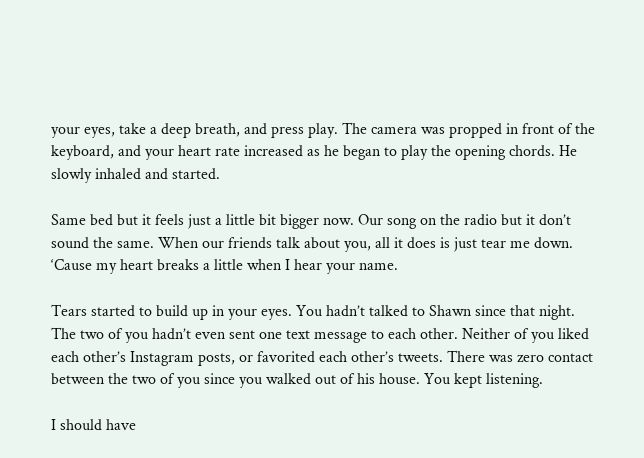your eyes, take a deep breath, and press play. The camera was propped in front of the keyboard, and your heart rate increased as he began to play the opening chords. He slowly inhaled and started.

Same bed but it feels just a little bit bigger now. Our song on the radio but it don’t sound the same. When our friends talk about you, all it does is just tear me down. ‘Cause my heart breaks a little when I hear your name.

Tears started to build up in your eyes. You hadn’t talked to Shawn since that night. The two of you hadn’t even sent one text message to each other. Neither of you liked each other’s Instagram posts, or favorited each other’s tweets. There was zero contact between the two of you since you walked out of his house. You kept listening.

I should have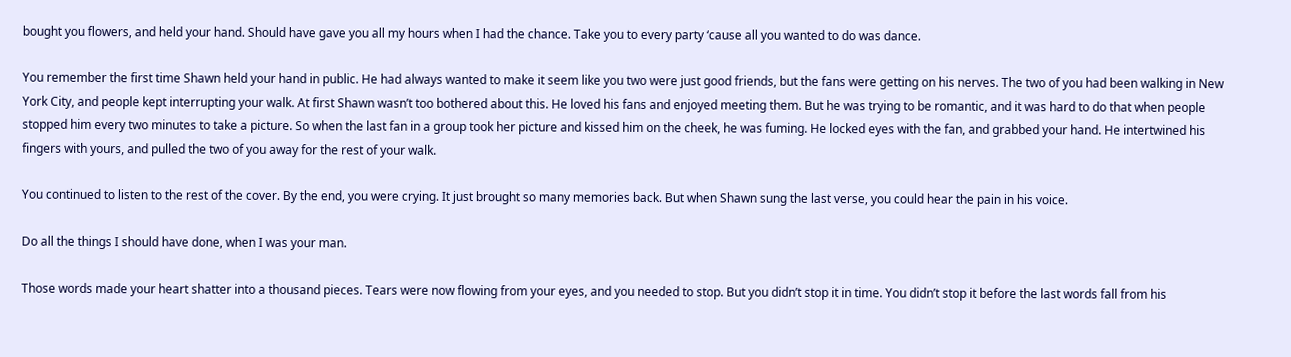bought you flowers, and held your hand. Should have gave you all my hours when I had the chance. Take you to every party ‘cause all you wanted to do was dance.

You remember the first time Shawn held your hand in public. He had always wanted to make it seem like you two were just good friends, but the fans were getting on his nerves. The two of you had been walking in New York City, and people kept interrupting your walk. At first Shawn wasn’t too bothered about this. He loved his fans and enjoyed meeting them. But he was trying to be romantic, and it was hard to do that when people stopped him every two minutes to take a picture. So when the last fan in a group took her picture and kissed him on the cheek, he was fuming. He locked eyes with the fan, and grabbed your hand. He intertwined his fingers with yours, and pulled the two of you away for the rest of your walk.

You continued to listen to the rest of the cover. By the end, you were crying. It just brought so many memories back. But when Shawn sung the last verse, you could hear the pain in his voice.

Do all the things I should have done, when I was your man.

Those words made your heart shatter into a thousand pieces. Tears were now flowing from your eyes, and you needed to stop. But you didn’t stop it in time. You didn’t stop it before the last words fall from his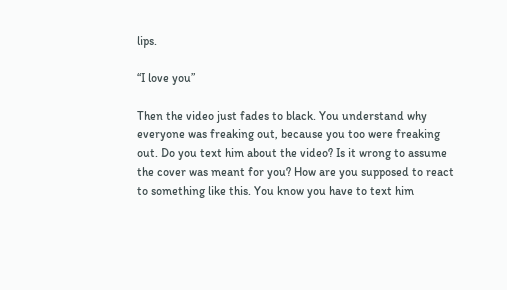lips.

“I love you”

Then the video just fades to black. You understand why everyone was freaking out, because you too were freaking out. Do you text him about the video? Is it wrong to assume the cover was meant for you? How are you supposed to react to something like this. You know you have to text him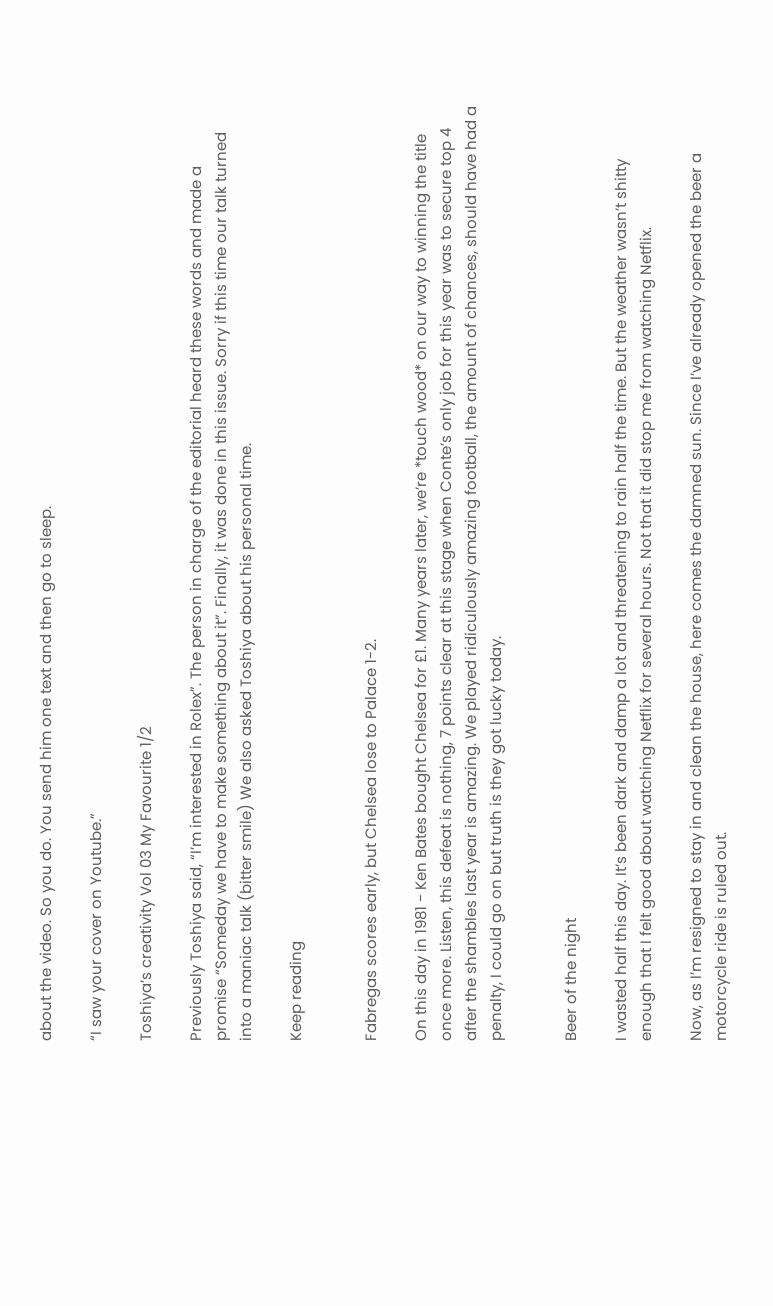about the video. So you do. You send him one text and then go to sleep.

“I saw your cover on Youtube.”

Toshiya’s creativity Vol 03 My Favourite 1/2

Previously Toshiya said, “I’m interested in Rolex”. The person in charge of the editorial heard these words and made a promise “Someday we have to make something about it”. Finally, it was done in this issue. Sorry if this time our talk turned into a maniac talk (bitter smile) We also asked Toshiya about his personal time.

Keep reading


Fabregas scores early, but Chelsea lose to Palace 1-2.

On this day in 1981 - Ken Bates bought Chelsea for £1. Many years later, we’re *touch wood* on our way to winning the title once more. Listen, this defeat is nothing, 7 points clear at this stage when Conte’s only job for this year was to secure top 4 after the shambles last year is amazing. We played ridiculously amazing football, the amount of chances, should have had a penalty, I could go on but truth is they got lucky today.


Beer of the night

I wasted half this day. It’s been dark and damp a lot and threatening to rain half the time. But the weather wasn’t shitty enough that I felt good about watching Netflix for several hours. Not that it did stop me from watching Netflix.

Now, as I’m resigned to stay in and clean the house, here comes the damned sun. Since I’ve already opened the beer a motorcycle ride is ruled out.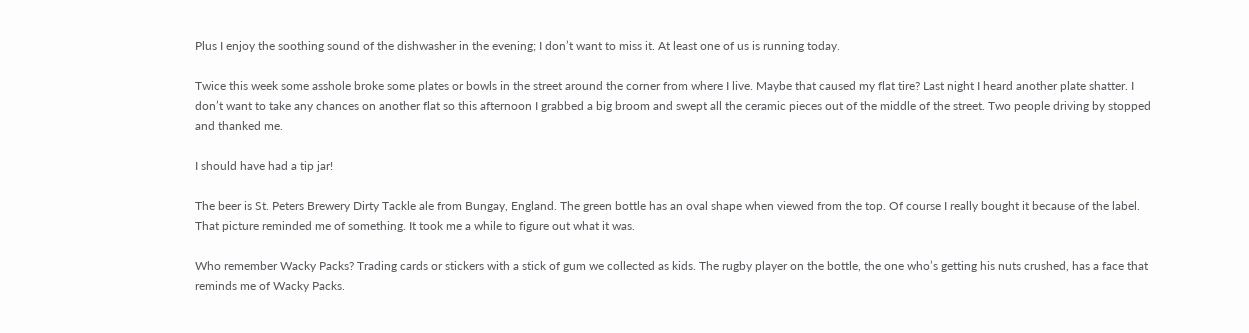Plus I enjoy the soothing sound of the dishwasher in the evening; I don’t want to miss it. At least one of us is running today.

Twice this week some asshole broke some plates or bowls in the street around the corner from where I live. Maybe that caused my flat tire? Last night I heard another plate shatter. I don’t want to take any chances on another flat so this afternoon I grabbed a big broom and swept all the ceramic pieces out of the middle of the street. Two people driving by stopped and thanked me.

I should have had a tip jar!

The beer is St. Peters Brewery Dirty Tackle ale from Bungay, England. The green bottle has an oval shape when viewed from the top. Of course I really bought it because of the label. That picture reminded me of something. It took me a while to figure out what it was.

Who remember Wacky Packs? Trading cards or stickers with a stick of gum we collected as kids. The rugby player on the bottle, the one who’s getting his nuts crushed, has a face that reminds me of Wacky Packs.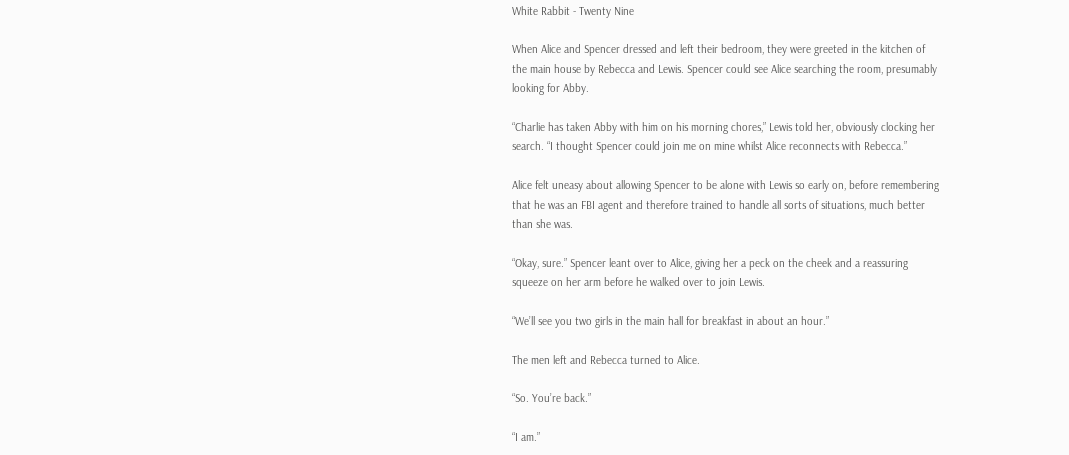White Rabbit - Twenty Nine

When Alice and Spencer dressed and left their bedroom, they were greeted in the kitchen of the main house by Rebecca and Lewis. Spencer could see Alice searching the room, presumably looking for Abby.

“Charlie has taken Abby with him on his morning chores,” Lewis told her, obviously clocking her search. “I thought Spencer could join me on mine whilst Alice reconnects with Rebecca.”

Alice felt uneasy about allowing Spencer to be alone with Lewis so early on, before remembering that he was an FBI agent and therefore trained to handle all sorts of situations, much better than she was.

“Okay, sure.” Spencer leant over to Alice, giving her a peck on the cheek and a reassuring squeeze on her arm before he walked over to join Lewis.

“We’ll see you two girls in the main hall for breakfast in about an hour.”

The men left and Rebecca turned to Alice.

“So. You’re back.”

“I am.”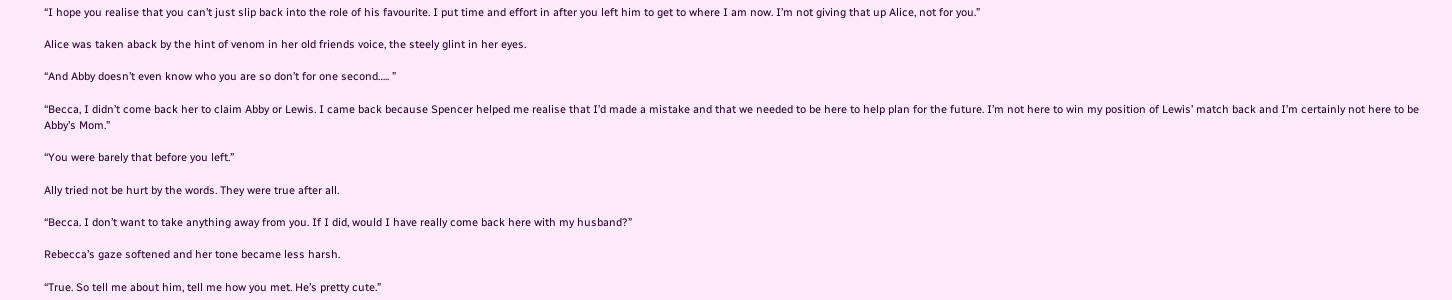“I hope you realise that you can’t just slip back into the role of his favourite. I put time and effort in after you left him to get to where I am now. I’m not giving that up Alice, not for you.”

Alice was taken aback by the hint of venom in her old friends voice, the steely glint in her eyes.

“And Abby doesn’t even know who you are so don’t for one second….. ”

“Becca, I didn’t come back her to claim Abby or Lewis. I came back because Spencer helped me realise that I’d made a mistake and that we needed to be here to help plan for the future. I’m not here to win my position of Lewis’ match back and I’m certainly not here to be Abby’s Mom.”

“You were barely that before you left.”

Ally tried not be hurt by the words. They were true after all.

“Becca. I don’t want to take anything away from you. If I did, would I have really come back here with my husband?”

Rebecca’s gaze softened and her tone became less harsh.

“True. So tell me about him, tell me how you met. He’s pretty cute.”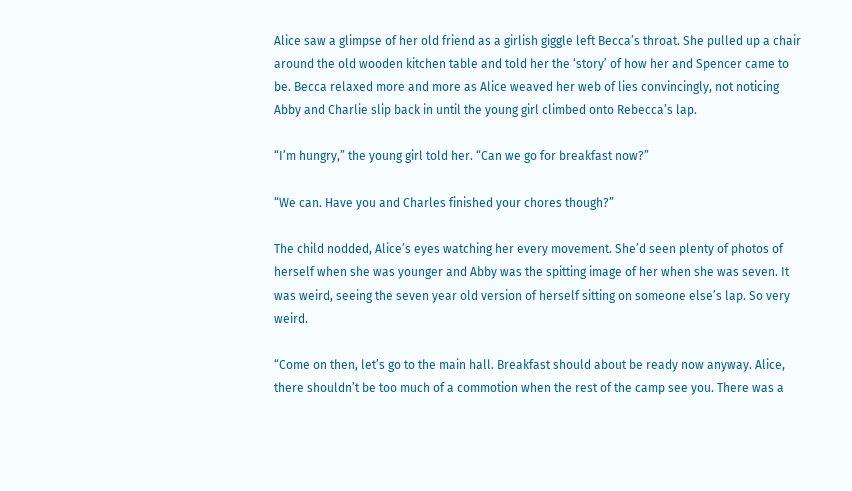Alice saw a glimpse of her old friend as a girlish giggle left Becca’s throat. She pulled up a chair around the old wooden kitchen table and told her the ‘story’ of how her and Spencer came to be. Becca relaxed more and more as Alice weaved her web of lies convincingly, not noticing Abby and Charlie slip back in until the young girl climbed onto Rebecca’s lap.

“I’m hungry,” the young girl told her. “Can we go for breakfast now?”

“We can. Have you and Charles finished your chores though?”

The child nodded, Alice’s eyes watching her every movement. She’d seen plenty of photos of herself when she was younger and Abby was the spitting image of her when she was seven. It was weird, seeing the seven year old version of herself sitting on someone else’s lap. So very weird.

“Come on then, let’s go to the main hall. Breakfast should about be ready now anyway. Alice, there shouldn’t be too much of a commotion when the rest of the camp see you. There was a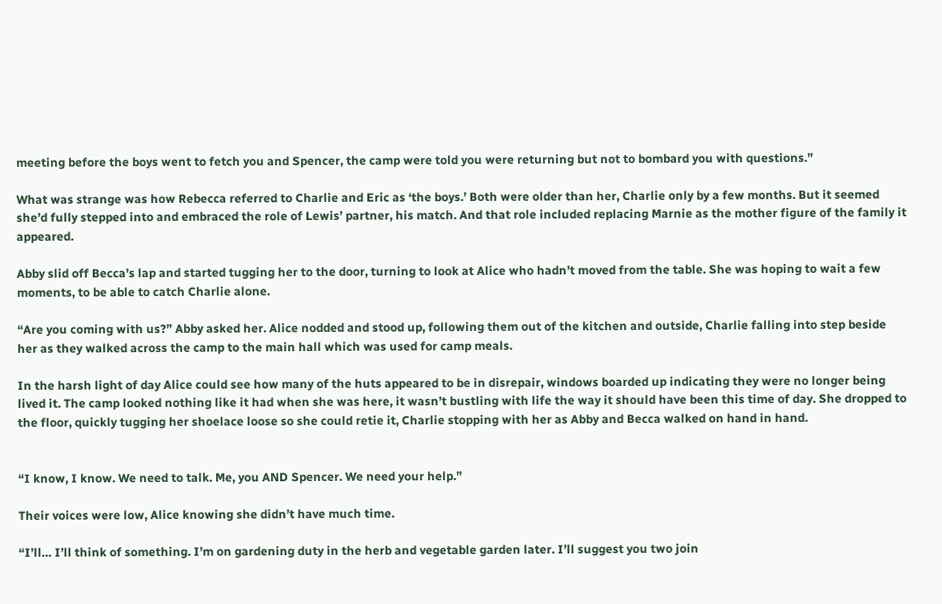meeting before the boys went to fetch you and Spencer, the camp were told you were returning but not to bombard you with questions.”

What was strange was how Rebecca referred to Charlie and Eric as ‘the boys.’ Both were older than her, Charlie only by a few months. But it seemed she’d fully stepped into and embraced the role of Lewis’ partner, his match. And that role included replacing Marnie as the mother figure of the family it appeared.

Abby slid off Becca’s lap and started tugging her to the door, turning to look at Alice who hadn’t moved from the table. She was hoping to wait a few moments, to be able to catch Charlie alone.

“Are you coming with us?” Abby asked her. Alice nodded and stood up, following them out of the kitchen and outside, Charlie falling into step beside her as they walked across the camp to the main hall which was used for camp meals.

In the harsh light of day Alice could see how many of the huts appeared to be in disrepair, windows boarded up indicating they were no longer being lived it. The camp looked nothing like it had when she was here, it wasn’t bustling with life the way it should have been this time of day. She dropped to the floor, quickly tugging her shoelace loose so she could retie it, Charlie stopping with her as Abby and Becca walked on hand in hand.


“I know, I know. We need to talk. Me, you AND Spencer. We need your help.”

Their voices were low, Alice knowing she didn’t have much time.

“I’ll… I’ll think of something. I’m on gardening duty in the herb and vegetable garden later. I’ll suggest you two join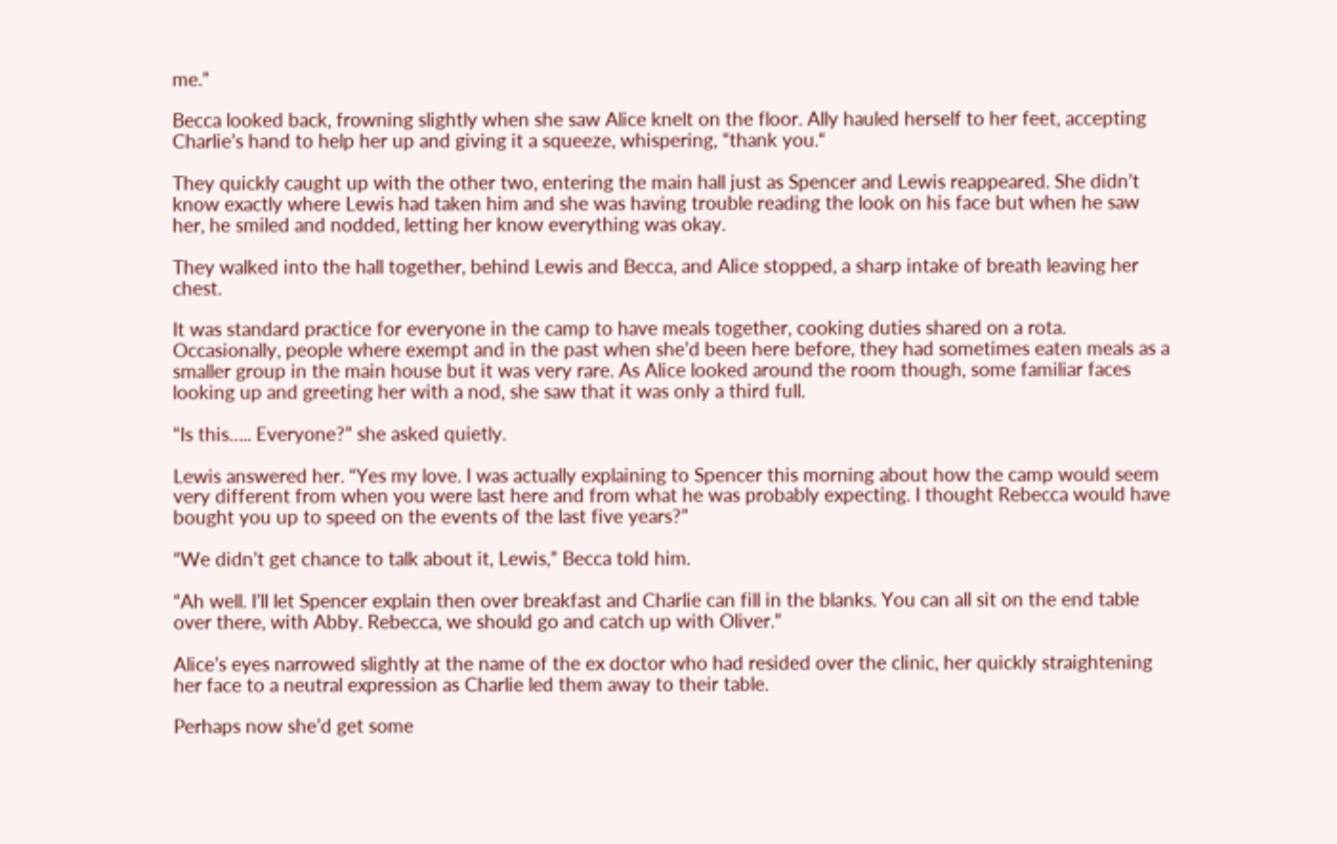me.”

Becca looked back, frowning slightly when she saw Alice knelt on the floor. Ally hauled herself to her feet, accepting Charlie’s hand to help her up and giving it a squeeze, whispering, “thank you.“

They quickly caught up with the other two, entering the main hall just as Spencer and Lewis reappeared. She didn’t know exactly where Lewis had taken him and she was having trouble reading the look on his face but when he saw her, he smiled and nodded, letting her know everything was okay.

They walked into the hall together, behind Lewis and Becca, and Alice stopped, a sharp intake of breath leaving her chest.

It was standard practice for everyone in the camp to have meals together, cooking duties shared on a rota. Occasionally, people where exempt and in the past when she’d been here before, they had sometimes eaten meals as a smaller group in the main house but it was very rare. As Alice looked around the room though, some familiar faces looking up and greeting her with a nod, she saw that it was only a third full.

“Is this….. Everyone?” she asked quietly.

Lewis answered her. “Yes my love. I was actually explaining to Spencer this morning about how the camp would seem very different from when you were last here and from what he was probably expecting. I thought Rebecca would have bought you up to speed on the events of the last five years?”

“We didn’t get chance to talk about it, Lewis,” Becca told him.

“Ah well. I’ll let Spencer explain then over breakfast and Charlie can fill in the blanks. You can all sit on the end table over there, with Abby. Rebecca, we should go and catch up with Oliver.”

Alice’s eyes narrowed slightly at the name of the ex doctor who had resided over the clinic, her quickly straightening her face to a neutral expression as Charlie led them away to their table.

Perhaps now she’d get some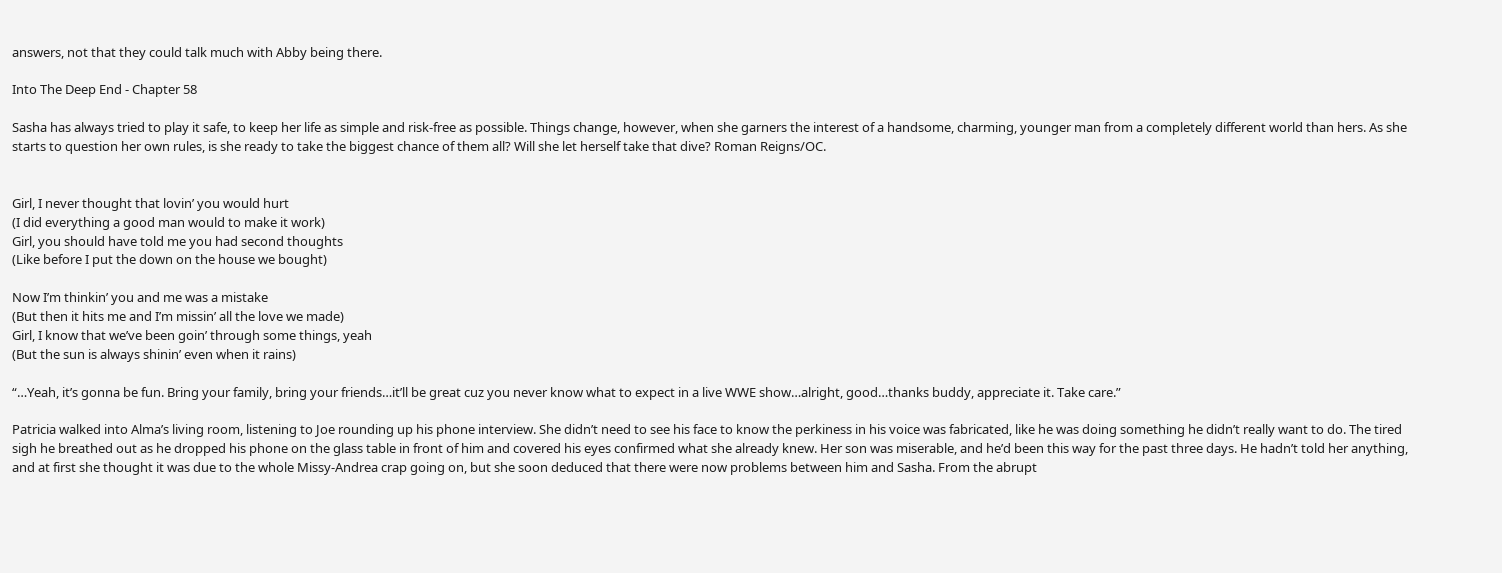answers, not that they could talk much with Abby being there.

Into The Deep End - Chapter 58

Sasha has always tried to play it safe, to keep her life as simple and risk-free as possible. Things change, however, when she garners the interest of a handsome, charming, younger man from a completely different world than hers. As she starts to question her own rules, is she ready to take the biggest chance of them all? Will she let herself take that dive? Roman Reigns/OC.


Girl, I never thought that lovin’ you would hurt
(I did everything a good man would to make it work)
Girl, you should have told me you had second thoughts
(Like before I put the down on the house we bought)

Now I’m thinkin’ you and me was a mistake
(But then it hits me and I’m missin’ all the love we made)
Girl, I know that we’ve been goin’ through some things, yeah
(But the sun is always shinin’ even when it rains)

“…Yeah, it’s gonna be fun. Bring your family, bring your friends…it’ll be great cuz you never know what to expect in a live WWE show…alright, good…thanks buddy, appreciate it. Take care.”

Patricia walked into Alma’s living room, listening to Joe rounding up his phone interview. She didn’t need to see his face to know the perkiness in his voice was fabricated, like he was doing something he didn’t really want to do. The tired sigh he breathed out as he dropped his phone on the glass table in front of him and covered his eyes confirmed what she already knew. Her son was miserable, and he’d been this way for the past three days. He hadn’t told her anything, and at first she thought it was due to the whole Missy-Andrea crap going on, but she soon deduced that there were now problems between him and Sasha. From the abrupt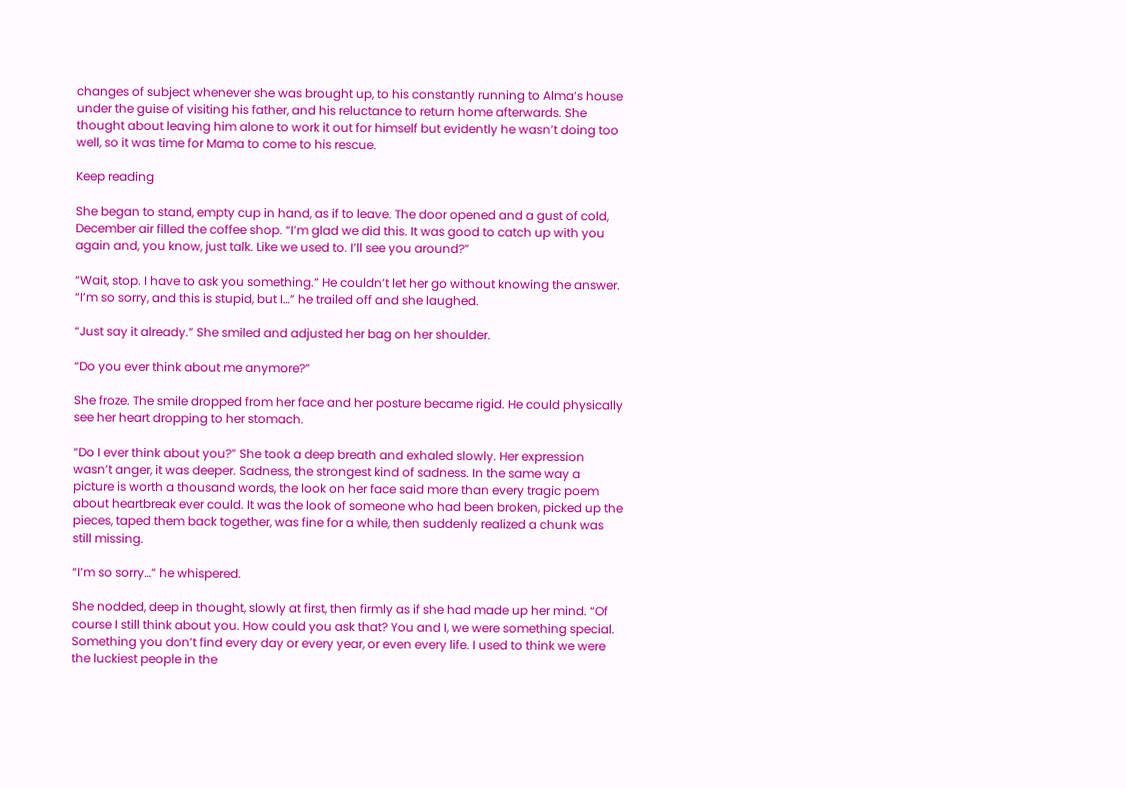changes of subject whenever she was brought up, to his constantly running to Alma’s house under the guise of visiting his father, and his reluctance to return home afterwards. She thought about leaving him alone to work it out for himself but evidently he wasn’t doing too well, so it was time for Mama to come to his rescue.

Keep reading

She began to stand, empty cup in hand, as if to leave. The door opened and a gust of cold, December air filled the coffee shop. “I’m glad we did this. It was good to catch up with you again and, you know, just talk. Like we used to. I’ll see you around?”

“Wait, stop. I have to ask you something.” He couldn’t let her go without knowing the answer. “I’m so sorry, and this is stupid, but I…” he trailed off and she laughed.

“Just say it already.” She smiled and adjusted her bag on her shoulder.

“Do you ever think about me anymore?”

She froze. The smile dropped from her face and her posture became rigid. He could physically see her heart dropping to her stomach.

“Do I ever think about you?” She took a deep breath and exhaled slowly. Her expression wasn’t anger, it was deeper. Sadness, the strongest kind of sadness. In the same way a picture is worth a thousand words, the look on her face said more than every tragic poem about heartbreak ever could. It was the look of someone who had been broken, picked up the pieces, taped them back together, was fine for a while, then suddenly realized a chunk was still missing.

“I’m so sorry…” he whispered.

She nodded, deep in thought, slowly at first, then firmly as if she had made up her mind. “Of course I still think about you. How could you ask that? You and I, we were something special. Something you don’t find every day or every year, or even every life. I used to think we were the luckiest people in the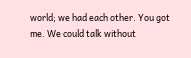world; we had each other. You got me. We could talk without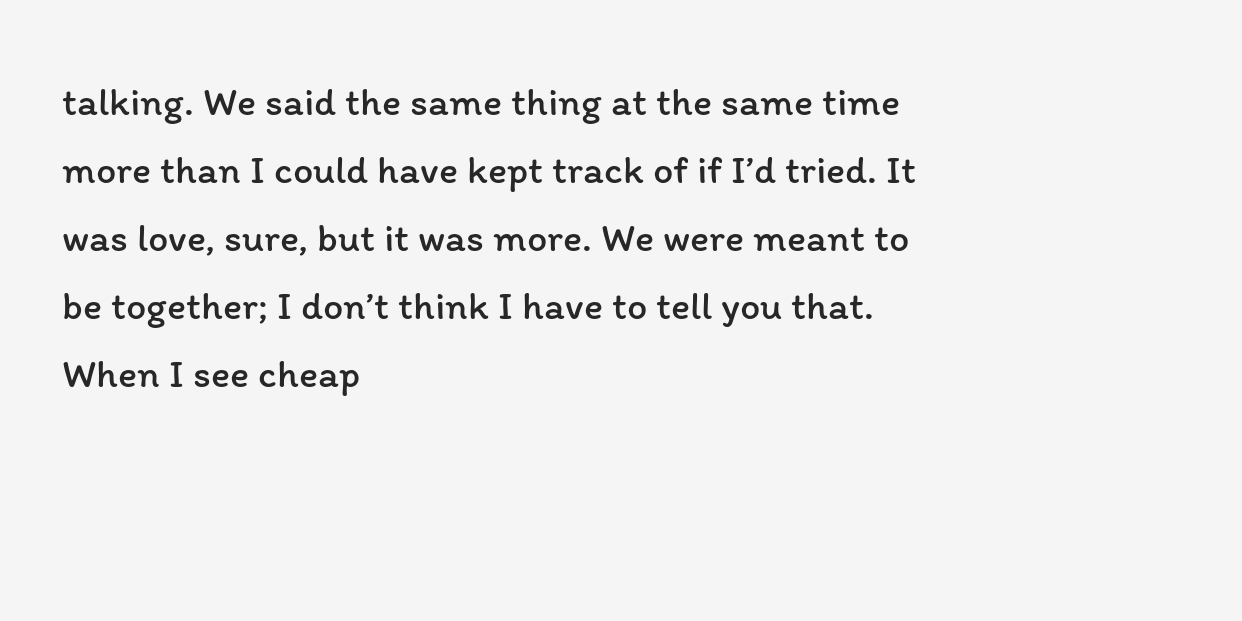talking. We said the same thing at the same time more than I could have kept track of if I’d tried. It was love, sure, but it was more. We were meant to be together; I don’t think I have to tell you that. When I see cheap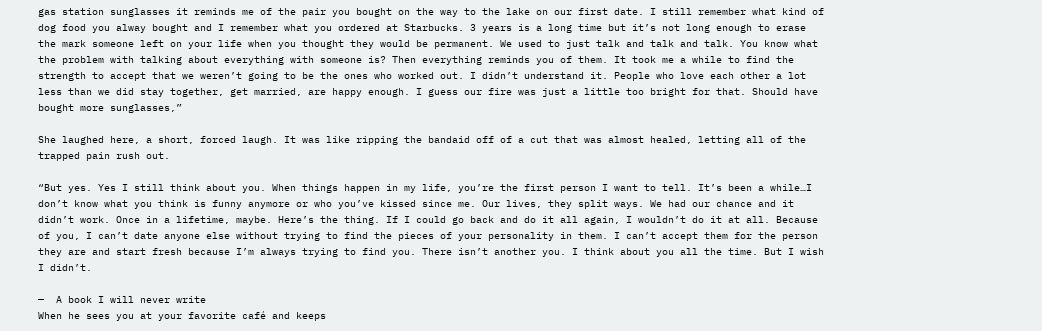gas station sunglasses it reminds me of the pair you bought on the way to the lake on our first date. I still remember what kind of dog food you alway bought and I remember what you ordered at Starbucks. 3 years is a long time but it’s not long enough to erase the mark someone left on your life when you thought they would be permanent. We used to just talk and talk and talk. You know what the problem with talking about everything with someone is? Then everything reminds you of them. It took me a while to find the strength to accept that we weren’t going to be the ones who worked out. I didn’t understand it. People who love each other a lot less than we did stay together, get married, are happy enough. I guess our fire was just a little too bright for that. Should have bought more sunglasses,”

She laughed here, a short, forced laugh. It was like ripping the bandaid off of a cut that was almost healed, letting all of the trapped pain rush out.

“But yes. Yes I still think about you. When things happen in my life, you’re the first person I want to tell. It’s been a while…I don’t know what you think is funny anymore or who you’ve kissed since me. Our lives, they split ways. We had our chance and it didn’t work. Once in a lifetime, maybe. Here’s the thing. If I could go back and do it all again, I wouldn’t do it at all. Because of you, I can’t date anyone else without trying to find the pieces of your personality in them. I can’t accept them for the person they are and start fresh because I’m always trying to find you. There isn’t another you. I think about you all the time. But I wish I didn’t.

—  A book I will never write
When he sees you at your favorite café and keeps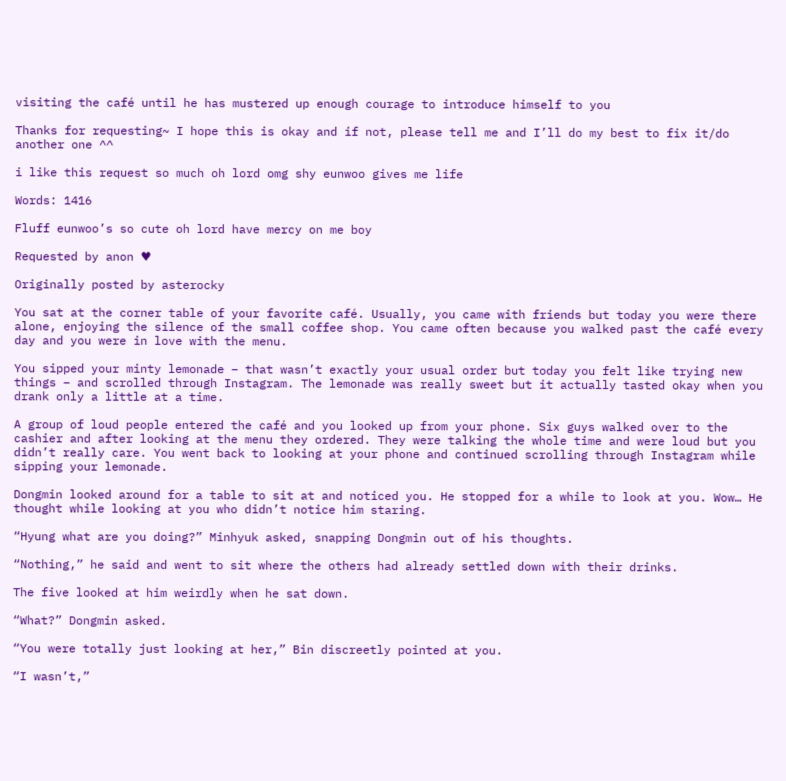visiting the café until he has mustered up enough courage to introduce himself to you

Thanks for requesting~ I hope this is okay and if not, please tell me and I’ll do my best to fix it/do another one ^^

i like this request so much oh lord omg shy eunwoo gives me life

Words: 1416

Fluff eunwoo’s so cute oh lord have mercy on me boy

Requested by anon ♥

Originally posted by asterocky

You sat at the corner table of your favorite café. Usually, you came with friends but today you were there alone, enjoying the silence of the small coffee shop. You came often because you walked past the café every day and you were in love with the menu.

You sipped your minty lemonade – that wasn’t exactly your usual order but today you felt like trying new things – and scrolled through Instagram. The lemonade was really sweet but it actually tasted okay when you drank only a little at a time.

A group of loud people entered the café and you looked up from your phone. Six guys walked over to the cashier and after looking at the menu they ordered. They were talking the whole time and were loud but you didn’t really care. You went back to looking at your phone and continued scrolling through Instagram while sipping your lemonade.

Dongmin looked around for a table to sit at and noticed you. He stopped for a while to look at you. Wow… He thought while looking at you who didn’t notice him staring.

“Hyung what are you doing?” Minhyuk asked, snapping Dongmin out of his thoughts.

“Nothing,” he said and went to sit where the others had already settled down with their drinks.

The five looked at him weirdly when he sat down.

“What?” Dongmin asked.

“You were totally just looking at her,” Bin discreetly pointed at you.

“I wasn’t,”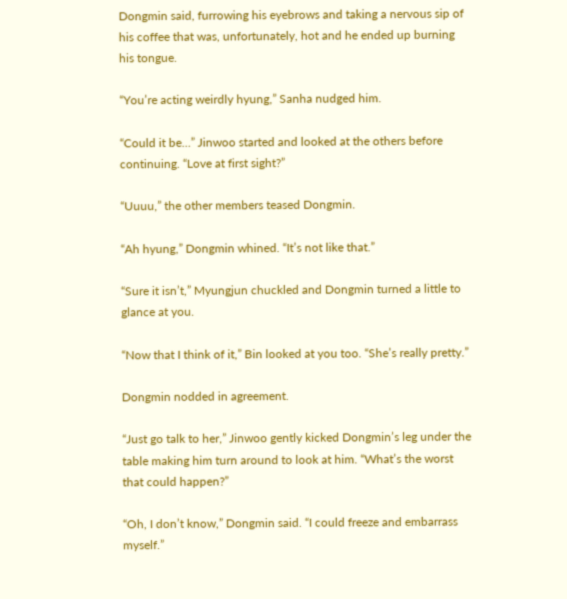Dongmin said, furrowing his eyebrows and taking a nervous sip of his coffee that was, unfortunately, hot and he ended up burning his tongue.

“You’re acting weirdly hyung,” Sanha nudged him.

“Could it be…” Jinwoo started and looked at the others before continuing. “Love at first sight?”

“Uuuu,” the other members teased Dongmin.

“Ah hyung,” Dongmin whined. “It’s not like that.”

“Sure it isn’t,” Myungjun chuckled and Dongmin turned a little to glance at you.

“Now that I think of it,” Bin looked at you too. “She’s really pretty.”

Dongmin nodded in agreement.

“Just go talk to her,” Jinwoo gently kicked Dongmin’s leg under the table making him turn around to look at him. “What’s the worst that could happen?”

“Oh, I don’t know,” Dongmin said. “I could freeze and embarrass myself.”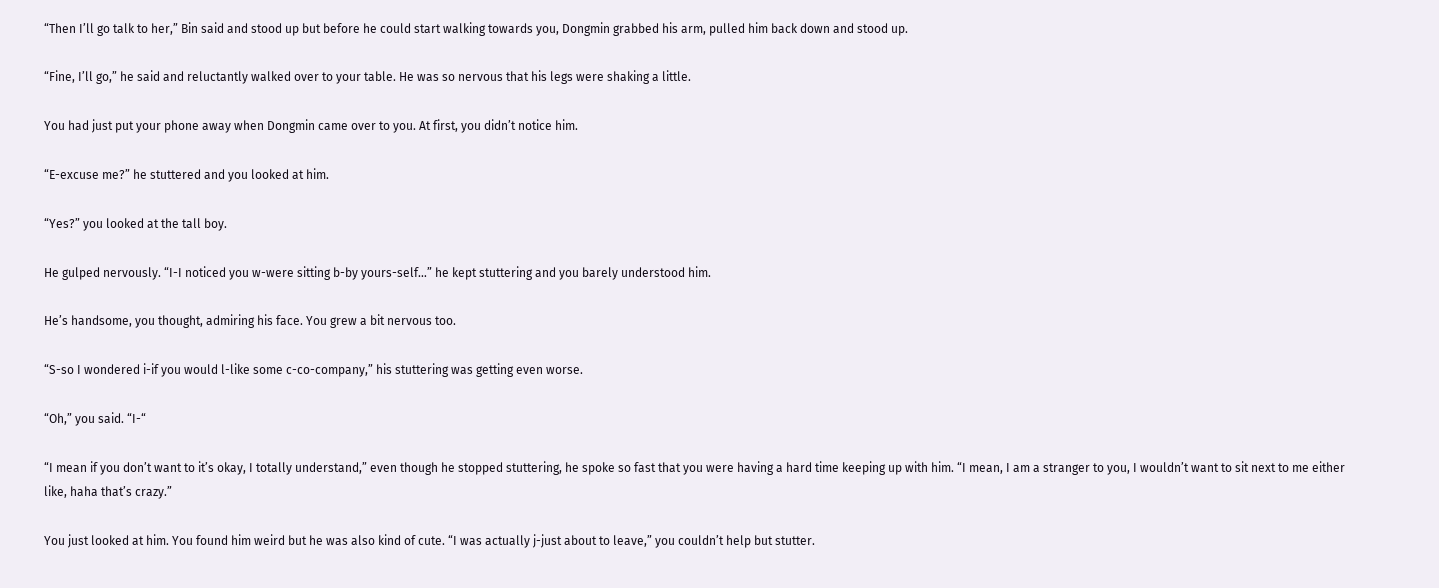“Then I’ll go talk to her,” Bin said and stood up but before he could start walking towards you, Dongmin grabbed his arm, pulled him back down and stood up.

“Fine, I’ll go,” he said and reluctantly walked over to your table. He was so nervous that his legs were shaking a little.

You had just put your phone away when Dongmin came over to you. At first, you didn’t notice him.

“E-excuse me?” he stuttered and you looked at him.

“Yes?” you looked at the tall boy.

He gulped nervously. “I-I noticed you w-were sitting b-by yours-self…” he kept stuttering and you barely understood him.

He’s handsome, you thought, admiring his face. You grew a bit nervous too.

“S-so I wondered i-if you would l-like some c-co-company,” his stuttering was getting even worse.

“Oh,” you said. “I-“

“I mean if you don’t want to it’s okay, I totally understand,” even though he stopped stuttering, he spoke so fast that you were having a hard time keeping up with him. “I mean, I am a stranger to you, I wouldn’t want to sit next to me either like, haha that’s crazy.”

You just looked at him. You found him weird but he was also kind of cute. “I was actually j-just about to leave,” you couldn’t help but stutter.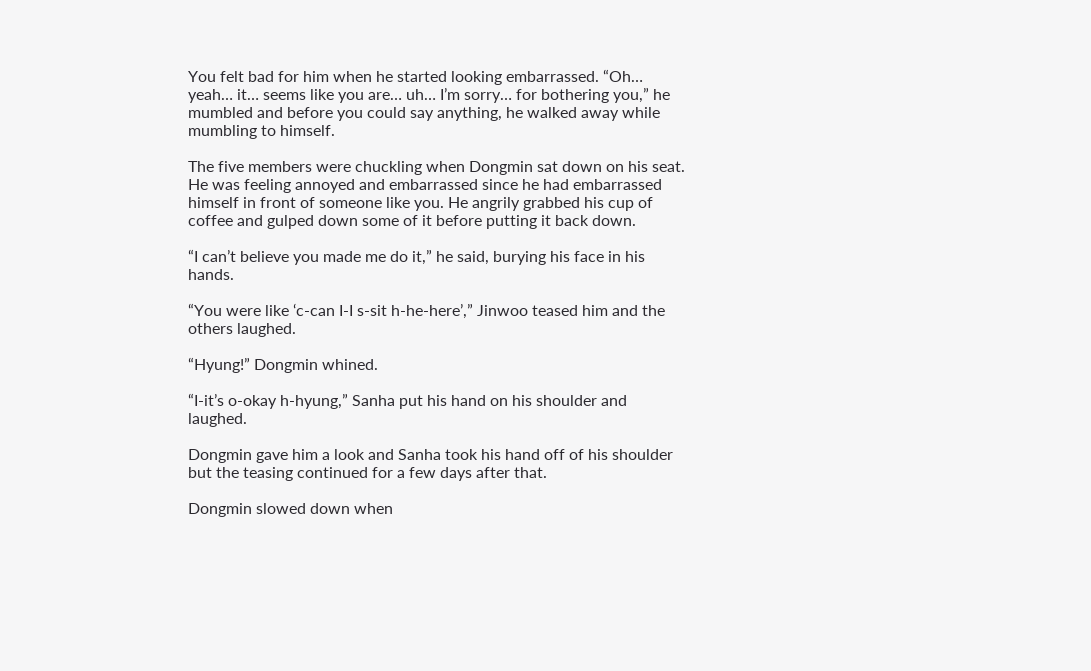You felt bad for him when he started looking embarrassed. “Oh… yeah… it… seems like you are… uh… I’m sorry… for bothering you,” he mumbled and before you could say anything, he walked away while mumbling to himself.

The five members were chuckling when Dongmin sat down on his seat. He was feeling annoyed and embarrassed since he had embarrassed himself in front of someone like you. He angrily grabbed his cup of coffee and gulped down some of it before putting it back down.

“I can’t believe you made me do it,” he said, burying his face in his hands.

“You were like ‘c-can I-I s-sit h-he-here’,” Jinwoo teased him and the others laughed.

“Hyung!” Dongmin whined.

“I-it’s o-okay h-hyung,” Sanha put his hand on his shoulder and laughed.

Dongmin gave him a look and Sanha took his hand off of his shoulder but the teasing continued for a few days after that.

Dongmin slowed down when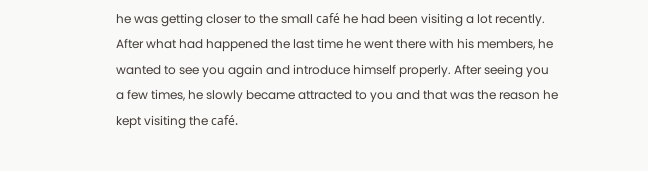he was getting closer to the small café he had been visiting a lot recently. After what had happened the last time he went there with his members, he wanted to see you again and introduce himself properly. After seeing you a few times, he slowly became attracted to you and that was the reason he kept visiting the café.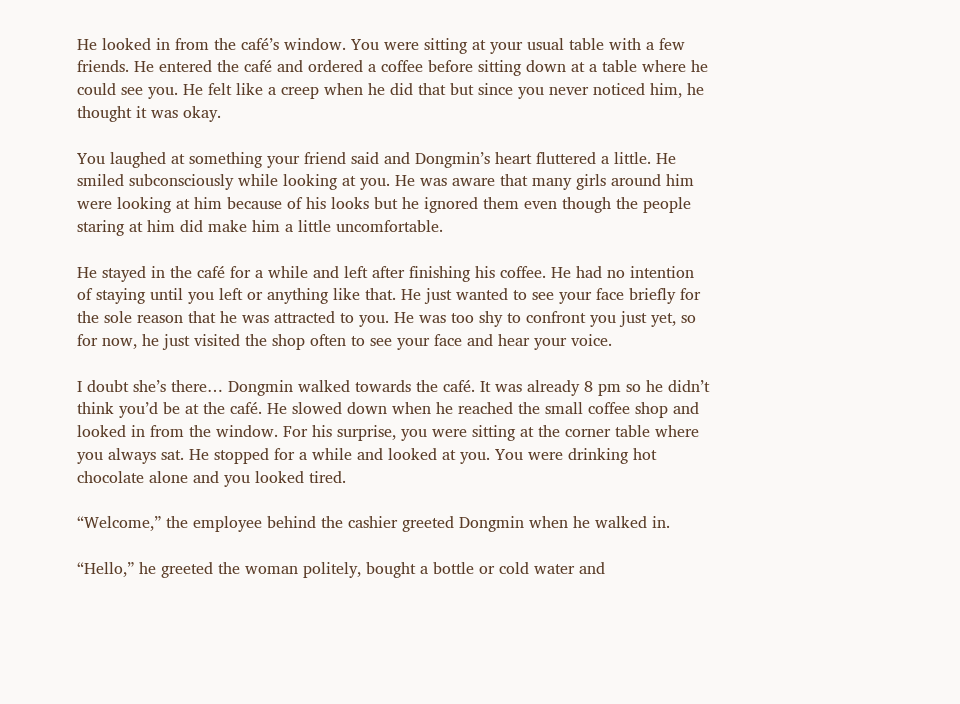He looked in from the café’s window. You were sitting at your usual table with a few friends. He entered the café and ordered a coffee before sitting down at a table where he could see you. He felt like a creep when he did that but since you never noticed him, he thought it was okay.

You laughed at something your friend said and Dongmin’s heart fluttered a little. He smiled subconsciously while looking at you. He was aware that many girls around him were looking at him because of his looks but he ignored them even though the people staring at him did make him a little uncomfortable.

He stayed in the café for a while and left after finishing his coffee. He had no intention of staying until you left or anything like that. He just wanted to see your face briefly for the sole reason that he was attracted to you. He was too shy to confront you just yet, so for now, he just visited the shop often to see your face and hear your voice.

I doubt she’s there… Dongmin walked towards the café. It was already 8 pm so he didn’t think you’d be at the café. He slowed down when he reached the small coffee shop and looked in from the window. For his surprise, you were sitting at the corner table where you always sat. He stopped for a while and looked at you. You were drinking hot chocolate alone and you looked tired.

“Welcome,” the employee behind the cashier greeted Dongmin when he walked in.

“Hello,” he greeted the woman politely, bought a bottle or cold water and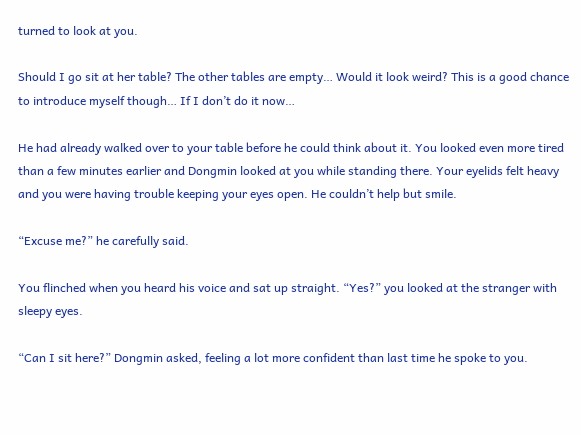turned to look at you.

Should I go sit at her table? The other tables are empty… Would it look weird? This is a good chance to introduce myself though… If I don’t do it now…

He had already walked over to your table before he could think about it. You looked even more tired than a few minutes earlier and Dongmin looked at you while standing there. Your eyelids felt heavy and you were having trouble keeping your eyes open. He couldn’t help but smile.

“Excuse me?” he carefully said.

You flinched when you heard his voice and sat up straight. “Yes?” you looked at the stranger with sleepy eyes.

“Can I sit here?” Dongmin asked, feeling a lot more confident than last time he spoke to you.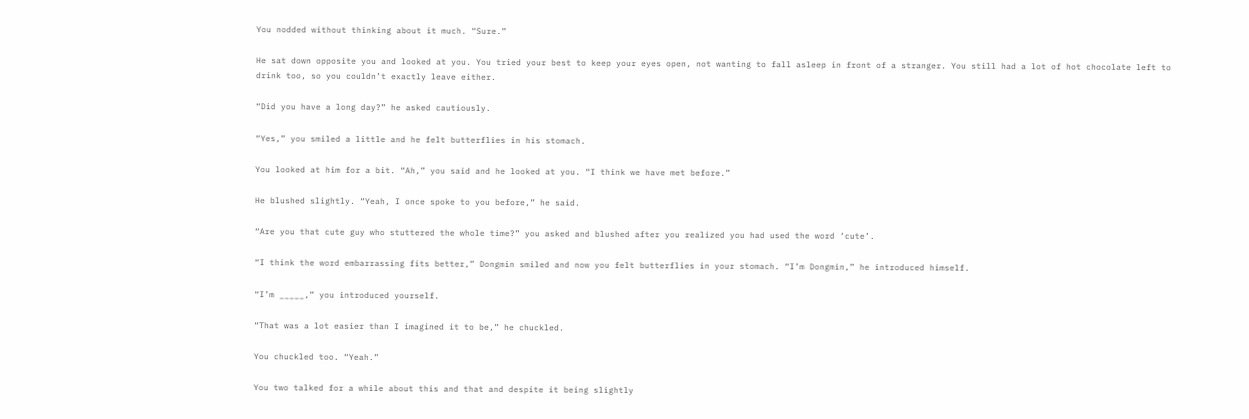You nodded without thinking about it much. “Sure.”

He sat down opposite you and looked at you. You tried your best to keep your eyes open, not wanting to fall asleep in front of a stranger. You still had a lot of hot chocolate left to drink too, so you couldn’t exactly leave either.

“Did you have a long day?” he asked cautiously.

“Yes,” you smiled a little and he felt butterflies in his stomach.

You looked at him for a bit. “Ah,” you said and he looked at you. “I think we have met before.”

He blushed slightly. “Yeah, I once spoke to you before,” he said.

“Are you that cute guy who stuttered the whole time?” you asked and blushed after you realized you had used the word ‘cute’.

“I think the word embarrassing fits better,” Dongmin smiled and now you felt butterflies in your stomach. “I’m Dongmin,” he introduced himself.

“I’m _____,” you introduced yourself.

“That was a lot easier than I imagined it to be,” he chuckled.

You chuckled too. “Yeah.”

You two talked for a while about this and that and despite it being slightly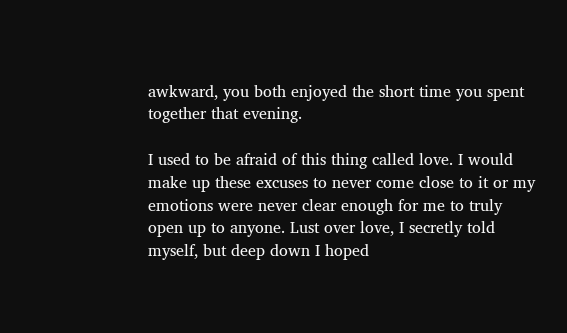awkward, you both enjoyed the short time you spent together that evening.

I used to be afraid of this thing called love. I would make up these excuses to never come close to it or my emotions were never clear enough for me to truly open up to anyone. Lust over love, I secretly told myself, but deep down I hoped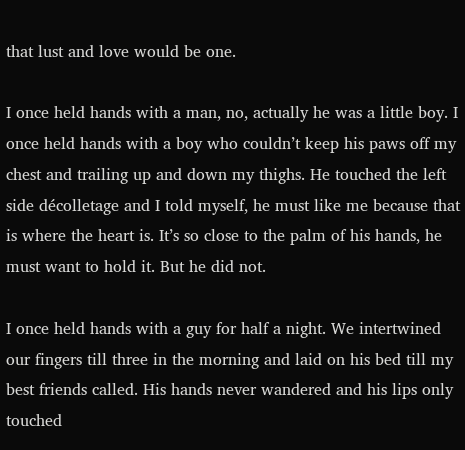that lust and love would be one.

I once held hands with a man, no, actually he was a little boy. I once held hands with a boy who couldn’t keep his paws off my chest and trailing up and down my thighs. He touched the left side décolletage and I told myself, he must like me because that is where the heart is. It’s so close to the palm of his hands, he must want to hold it. But he did not.

I once held hands with a guy for half a night. We intertwined our fingers till three in the morning and laid on his bed till my best friends called. His hands never wandered and his lips only touched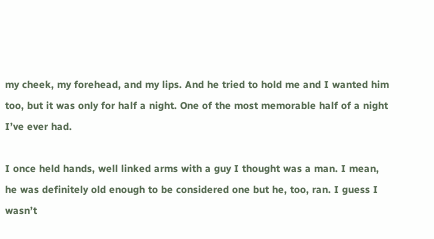my cheek, my forehead, and my lips. And he tried to hold me and I wanted him too, but it was only for half a night. One of the most memorable half of a night I’ve ever had.

I once held hands, well linked arms with a guy I thought was a man. I mean, he was definitely old enough to be considered one but he, too, ran. I guess I wasn’t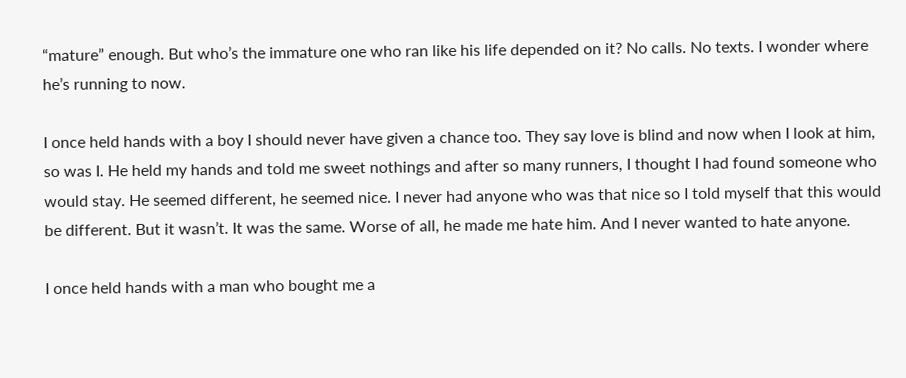“mature” enough. But who’s the immature one who ran like his life depended on it? No calls. No texts. I wonder where he’s running to now.

I once held hands with a boy I should never have given a chance too. They say love is blind and now when I look at him, so was I. He held my hands and told me sweet nothings and after so many runners, I thought I had found someone who would stay. He seemed different, he seemed nice. I never had anyone who was that nice so I told myself that this would be different. But it wasn’t. It was the same. Worse of all, he made me hate him. And I never wanted to hate anyone.

I once held hands with a man who bought me a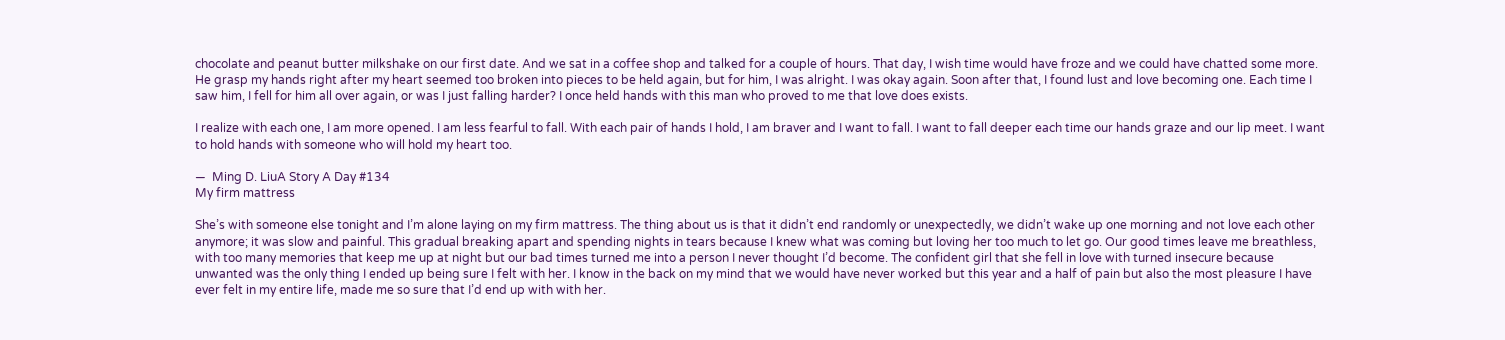chocolate and peanut butter milkshake on our first date. And we sat in a coffee shop and talked for a couple of hours. That day, I wish time would have froze and we could have chatted some more. He grasp my hands right after my heart seemed too broken into pieces to be held again, but for him, I was alright. I was okay again. Soon after that, I found lust and love becoming one. Each time I saw him, I fell for him all over again, or was I just falling harder? I once held hands with this man who proved to me that love does exists.

I realize with each one, I am more opened. I am less fearful to fall. With each pair of hands I hold, I am braver and I want to fall. I want to fall deeper each time our hands graze and our lip meet. I want to hold hands with someone who will hold my heart too.

—  Ming D. LiuA Story A Day #134
My firm mattress

She’s with someone else tonight and I’m alone laying on my firm mattress. The thing about us is that it didn’t end randomly or unexpectedly, we didn’t wake up one morning and not love each other anymore; it was slow and painful. This gradual breaking apart and spending nights in tears because I knew what was coming but loving her too much to let go. Our good times leave me breathless, with too many memories that keep me up at night but our bad times turned me into a person I never thought I’d become. The confident girl that she fell in love with turned insecure because unwanted was the only thing I ended up being sure I felt with her. I know in the back on my mind that we would have never worked but this year and a half of pain but also the most pleasure I have ever felt in my entire life, made me so sure that I’d end up with with her.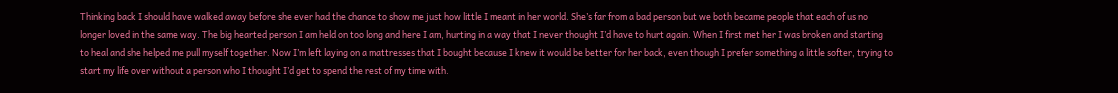Thinking back I should have walked away before she ever had the chance to show me just how little I meant in her world. She’s far from a bad person but we both became people that each of us no longer loved in the same way. The big hearted person I am held on too long and here I am, hurting in a way that I never thought I’d have to hurt again. When I first met her I was broken and starting to heal and she helped me pull myself together. Now I’m left laying on a mattresses that I bought because I knew it would be better for her back, even though I prefer something a little softer, trying to start my life over without a person who I thought I’d get to spend the rest of my time with.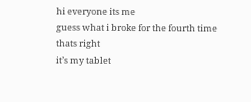hi everyone its me
guess what i broke for the fourth time
thats right
it’s my tablet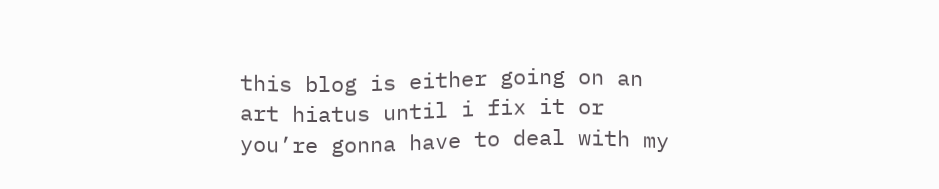this blog is either going on an art hiatus until i fix it or you’re gonna have to deal with my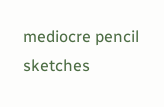mediocre pencil sketches